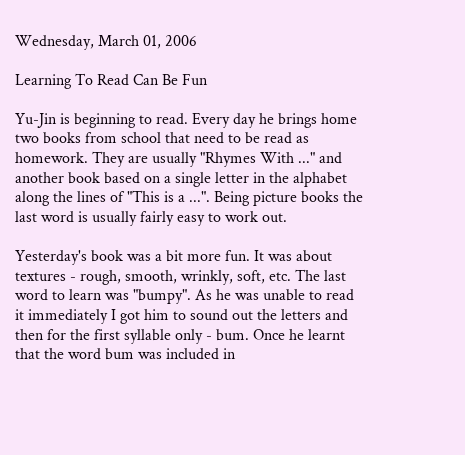Wednesday, March 01, 2006

Learning To Read Can Be Fun

Yu-Jin is beginning to read. Every day he brings home two books from school that need to be read as homework. They are usually "Rhymes With ..." and another book based on a single letter in the alphabet along the lines of "This is a ...". Being picture books the last word is usually fairly easy to work out.

Yesterday's book was a bit more fun. It was about textures - rough, smooth, wrinkly, soft, etc. The last word to learn was "bumpy". As he was unable to read it immediately I got him to sound out the letters and then for the first syllable only - bum. Once he learnt that the word bum was included in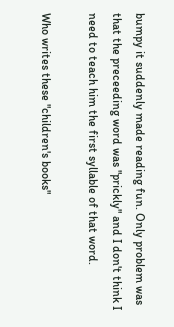bumpy it suddenly made reading fun. Only problem was that the preceeding word was "prickly" and I don't think I need to teach him the first syllable of that word.

Who writes these "children's books"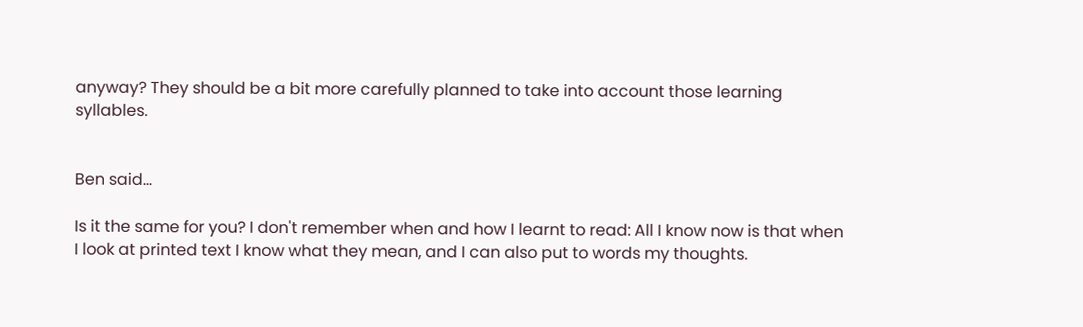anyway? They should be a bit more carefully planned to take into account those learning syllables.


Ben said...

Is it the same for you? I don't remember when and how I learnt to read: All I know now is that when I look at printed text I know what they mean, and I can also put to words my thoughts.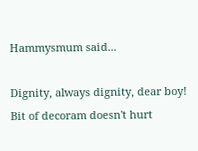Hammysmum said...

Dignity, always dignity, dear boy! Bit of decoram doesn't hurt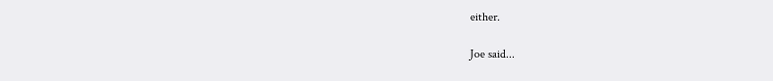either.

Joe said...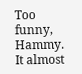Too funny, Hammy. It almost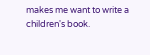makes me want to write a children's book.